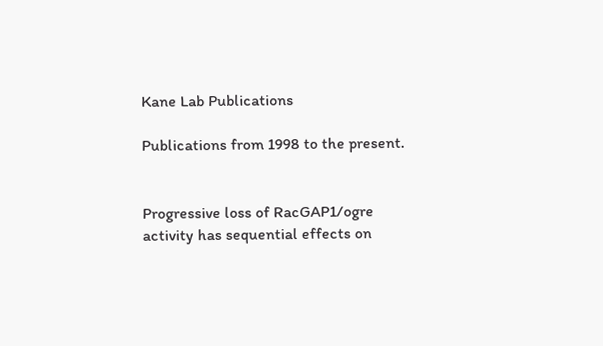Kane Lab Publications

Publications from 1998 to the present.


Progressive loss of RacGAP1/ogre activity has sequential effects on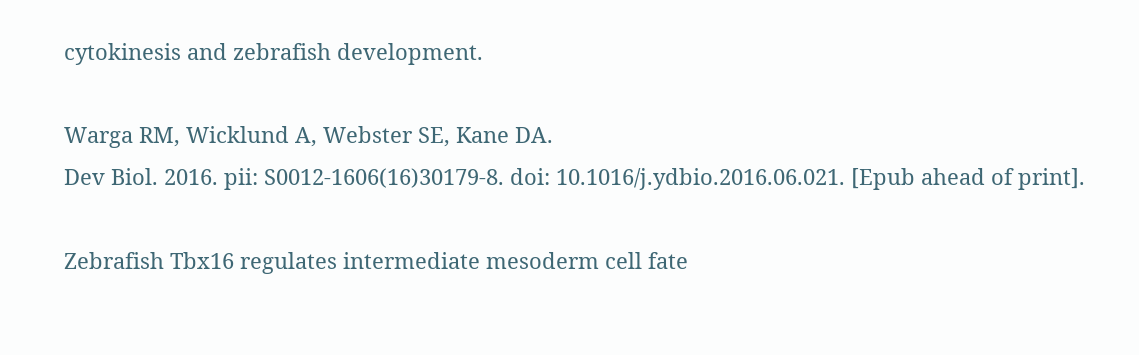cytokinesis and zebrafish development.

Warga RM, Wicklund A, Webster SE, Kane DA.
Dev Biol. 2016. pii: S0012-1606(16)30179-8. doi: 10.1016/j.ydbio.2016.06.021. [Epub ahead of print].

Zebrafish Tbx16 regulates intermediate mesoderm cell fate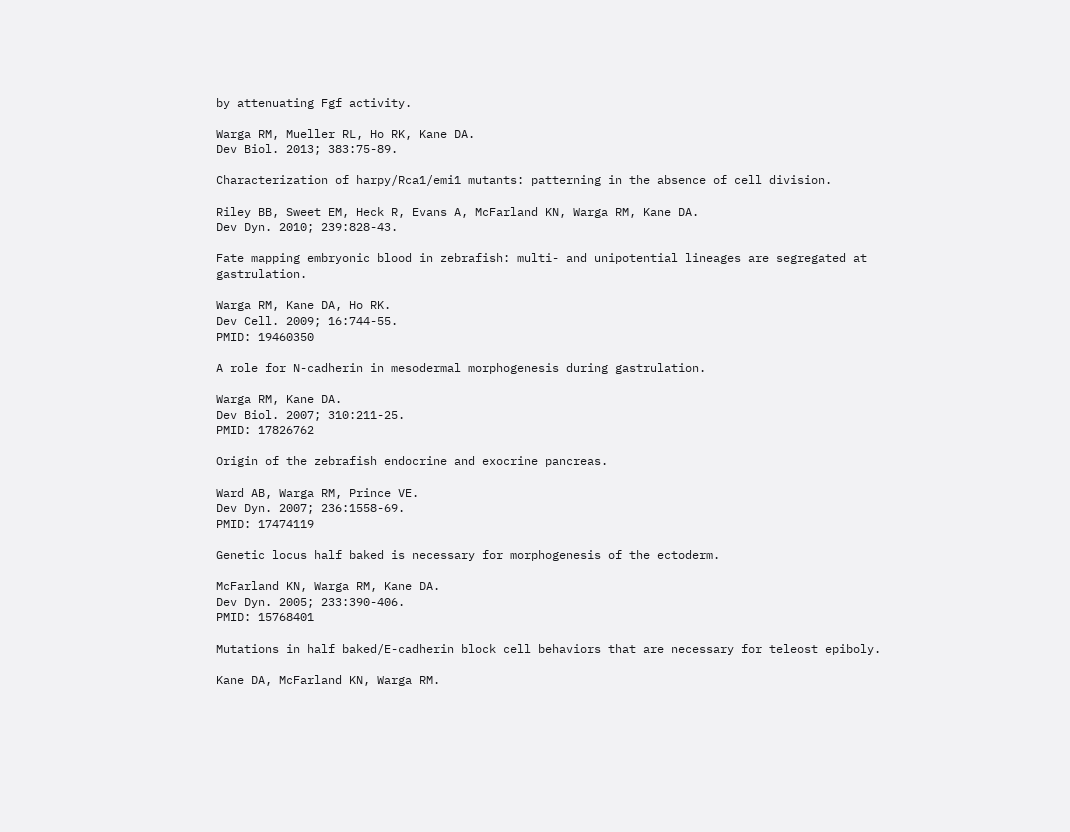by attenuating Fgf activity.

Warga RM, Mueller RL, Ho RK, Kane DA.
Dev Biol. 2013; 383:75-89.

Characterization of harpy/Rca1/emi1 mutants: patterning in the absence of cell division.

Riley BB, Sweet EM, Heck R, Evans A, McFarland KN, Warga RM, Kane DA.
Dev Dyn. 2010; 239:828-43.

Fate mapping embryonic blood in zebrafish: multi- and unipotential lineages are segregated at gastrulation.

Warga RM, Kane DA, Ho RK.
Dev Cell. 2009; 16:744-55.
PMID: 19460350

A role for N-cadherin in mesodermal morphogenesis during gastrulation.

Warga RM, Kane DA.
Dev Biol. 2007; 310:211-25.
PMID: 17826762

Origin of the zebrafish endocrine and exocrine pancreas.

Ward AB, Warga RM, Prince VE.
Dev Dyn. 2007; 236:1558-69.
PMID: 17474119

Genetic locus half baked is necessary for morphogenesis of the ectoderm.

McFarland KN, Warga RM, Kane DA.
Dev Dyn. 2005; 233:390-406.
PMID: 15768401

Mutations in half baked/E-cadherin block cell behaviors that are necessary for teleost epiboly.

Kane DA, McFarland KN, Warga RM.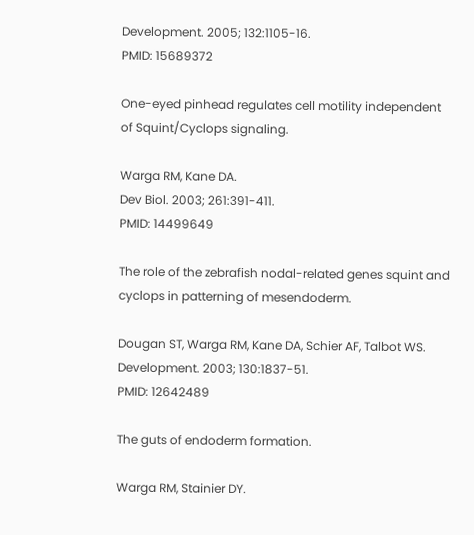Development. 2005; 132:1105-16.
PMID: 15689372

One-eyed pinhead regulates cell motility independent of Squint/Cyclops signaling.

Warga RM, Kane DA.
Dev Biol. 2003; 261:391-411.
PMID: 14499649

The role of the zebrafish nodal-related genes squint and cyclops in patterning of mesendoderm.

Dougan ST, Warga RM, Kane DA, Schier AF, Talbot WS.
Development. 2003; 130:1837-51.
PMID: 12642489

The guts of endoderm formation.

Warga RM, Stainier DY.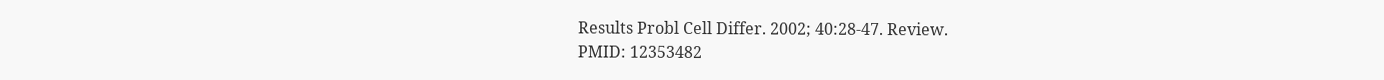Results Probl Cell Differ. 2002; 40:28-47. Review.
PMID: 12353482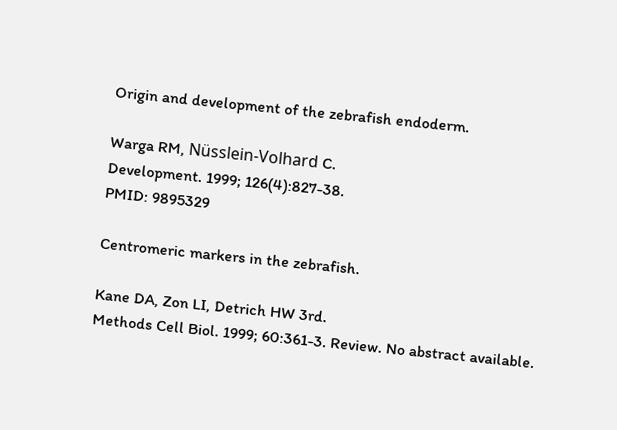Origin and development of the zebrafish endoderm.

Warga RM, Nüsslein-Volhard C.
Development. 1999; 126(4):827-38.
PMID: 9895329

Centromeric markers in the zebrafish.

Kane DA, Zon LI, Detrich HW 3rd.
Methods Cell Biol. 1999; 60:361-3. Review. No abstract available.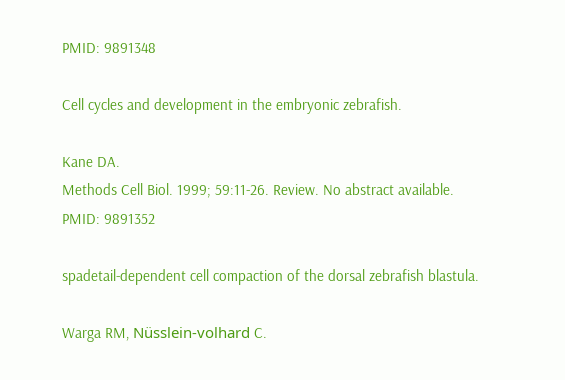PMID: 9891348

Cell cycles and development in the embryonic zebrafish.

Kane DA.
Methods Cell Biol. 1999; 59:11-26. Review. No abstract available.
PMID: 9891352

spadetail-dependent cell compaction of the dorsal zebrafish blastula.

Warga RM, Nüsslein-volhard C.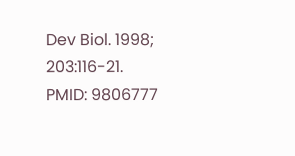Dev Biol. 1998; 203:116-21.
PMID: 9806777